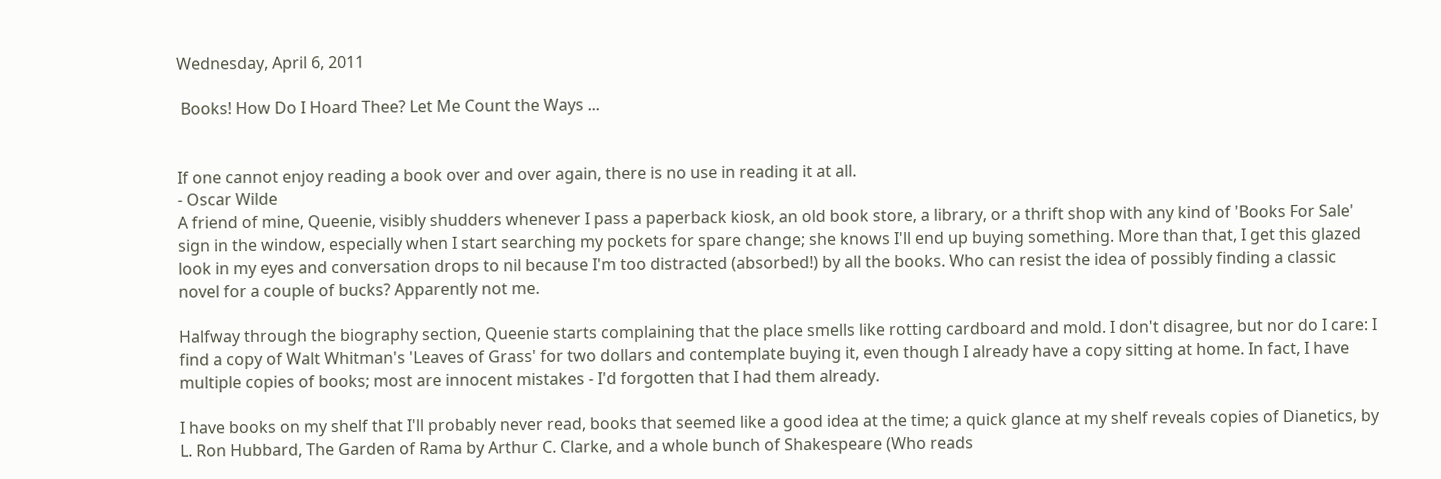Wednesday, April 6, 2011

 Books! How Do I Hoard Thee? Let Me Count the Ways ...


If one cannot enjoy reading a book over and over again, there is no use in reading it at all.
- Oscar Wilde
A friend of mine, Queenie, visibly shudders whenever I pass a paperback kiosk, an old book store, a library, or a thrift shop with any kind of 'Books For Sale' sign in the window, especially when I start searching my pockets for spare change; she knows I'll end up buying something. More than that, I get this glazed look in my eyes and conversation drops to nil because I'm too distracted (absorbed!) by all the books. Who can resist the idea of possibly finding a classic novel for a couple of bucks? Apparently not me.

Halfway through the biography section, Queenie starts complaining that the place smells like rotting cardboard and mold. I don't disagree, but nor do I care: I find a copy of Walt Whitman's 'Leaves of Grass' for two dollars and contemplate buying it, even though I already have a copy sitting at home. In fact, I have multiple copies of books; most are innocent mistakes - I'd forgotten that I had them already.

I have books on my shelf that I'll probably never read, books that seemed like a good idea at the time; a quick glance at my shelf reveals copies of Dianetics, by L. Ron Hubbard, The Garden of Rama by Arthur C. Clarke, and a whole bunch of Shakespeare (Who reads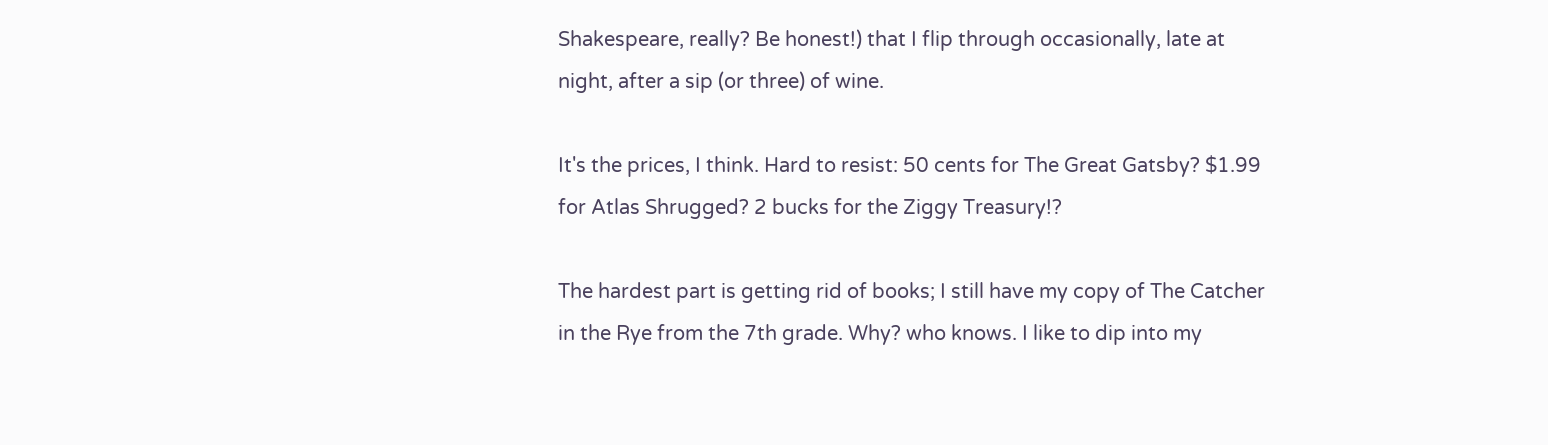Shakespeare, really? Be honest!) that I flip through occasionally, late at night, after a sip (or three) of wine.

It's the prices, I think. Hard to resist: 50 cents for The Great Gatsby? $1.99 for Atlas Shrugged? 2 bucks for the Ziggy Treasury!?

The hardest part is getting rid of books; I still have my copy of The Catcher in the Rye from the 7th grade. Why? who knows. I like to dip into my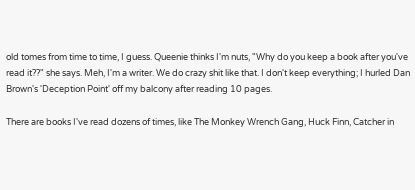old tomes from time to time, I guess. Queenie thinks I'm nuts, "Why do you keep a book after you've read it??" she says. Meh, I'm a writer. We do crazy shit like that. I don't keep everything; I hurled Dan Brown's 'Deception Point' off my balcony after reading 10 pages.

There are books I've read dozens of times, like The Monkey Wrench Gang, Huck Finn, Catcher in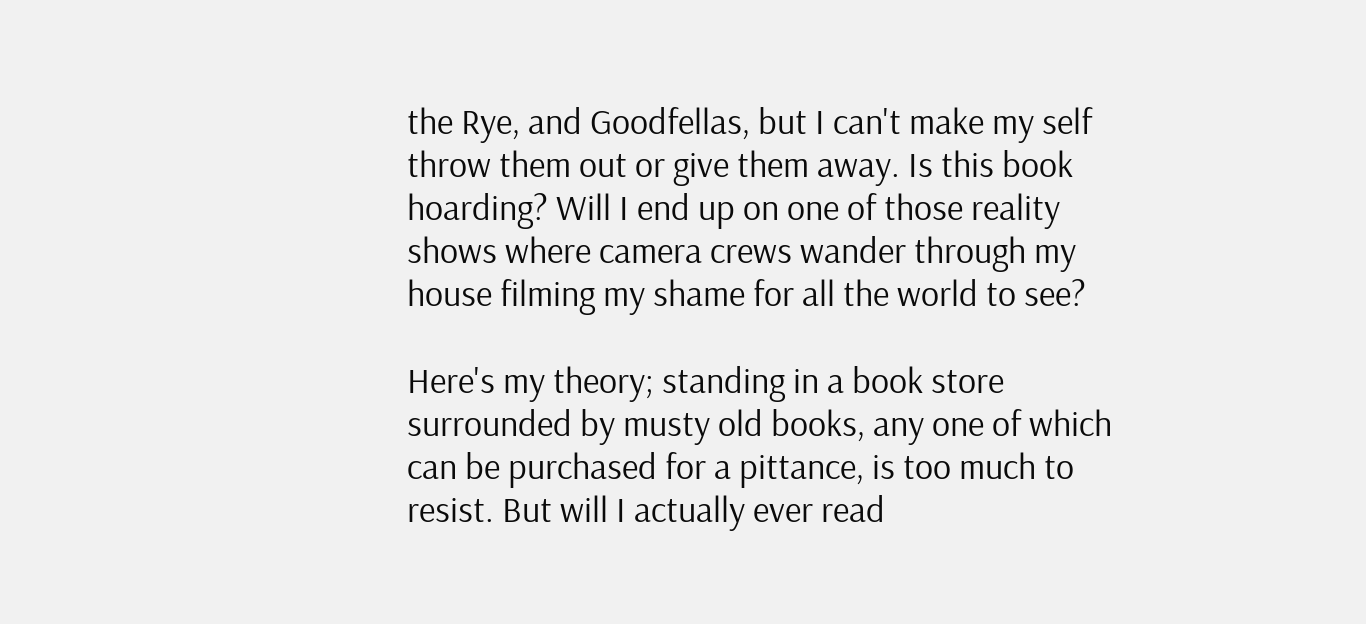the Rye, and Goodfellas, but I can't make my self throw them out or give them away. Is this book hoarding? Will I end up on one of those reality shows where camera crews wander through my house filming my shame for all the world to see?

Here's my theory; standing in a book store surrounded by musty old books, any one of which can be purchased for a pittance, is too much to resist. But will I actually ever read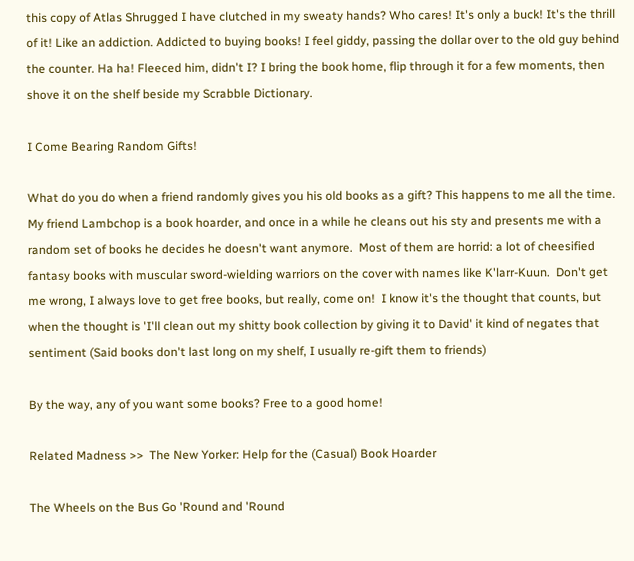this copy of Atlas Shrugged I have clutched in my sweaty hands? Who cares! It's only a buck! It's the thrill of it! Like an addiction. Addicted to buying books! I feel giddy, passing the dollar over to the old guy behind the counter. Ha ha! Fleeced him, didn't I? I bring the book home, flip through it for a few moments, then shove it on the shelf beside my Scrabble Dictionary.

I Come Bearing Random Gifts!

What do you do when a friend randomly gives you his old books as a gift? This happens to me all the time.  My friend Lambchop is a book hoarder, and once in a while he cleans out his sty and presents me with a random set of books he decides he doesn't want anymore.  Most of them are horrid: a lot of cheesified fantasy books with muscular sword-wielding warriors on the cover with names like K'larr-Kuun.  Don't get me wrong, I always love to get free books, but really, come on!  I know it's the thought that counts, but when the thought is 'I'll clean out my shitty book collection by giving it to David' it kind of negates that sentiment (Said books don't last long on my shelf, I usually re-gift them to friends)

By the way, any of you want some books? Free to a good home!

Related Madness >>  The New Yorker: Help for the (Casual) Book Hoarder

The Wheels on the Bus Go 'Round and 'Round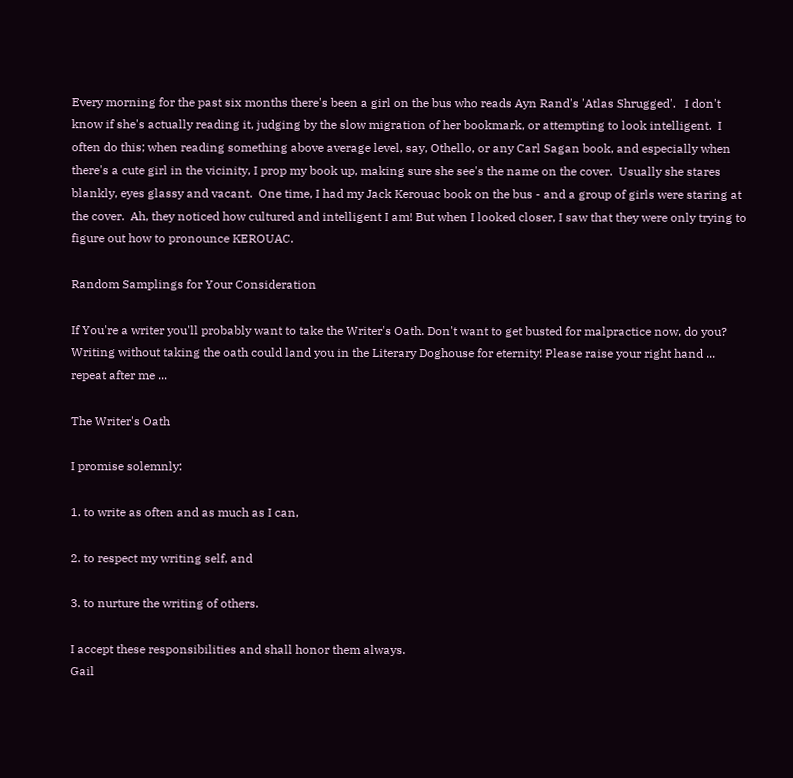Every morning for the past six months there's been a girl on the bus who reads Ayn Rand's 'Atlas Shrugged'.   I don't know if she's actually reading it, judging by the slow migration of her bookmark, or attempting to look intelligent.  I often do this; when reading something above average level, say, Othello, or any Carl Sagan book, and especially when there's a cute girl in the vicinity, I prop my book up, making sure she see's the name on the cover.  Usually she stares blankly, eyes glassy and vacant.  One time, I had my Jack Kerouac book on the bus - and a group of girls were staring at the cover.  Ah, they noticed how cultured and intelligent I am! But when I looked closer, I saw that they were only trying to figure out how to pronounce KEROUAC.

Random Samplings for Your Consideration

If You're a writer you'll probably want to take the Writer's Oath. Don't want to get busted for malpractice now, do you? Writing without taking the oath could land you in the Literary Doghouse for eternity! Please raise your right hand ... repeat after me ...

The Writer's Oath

I promise solemnly:

1. to write as often and as much as I can,

2. to respect my writing self, and

3. to nurture the writing of others.

I accept these responsibilities and shall honor them always.
Gail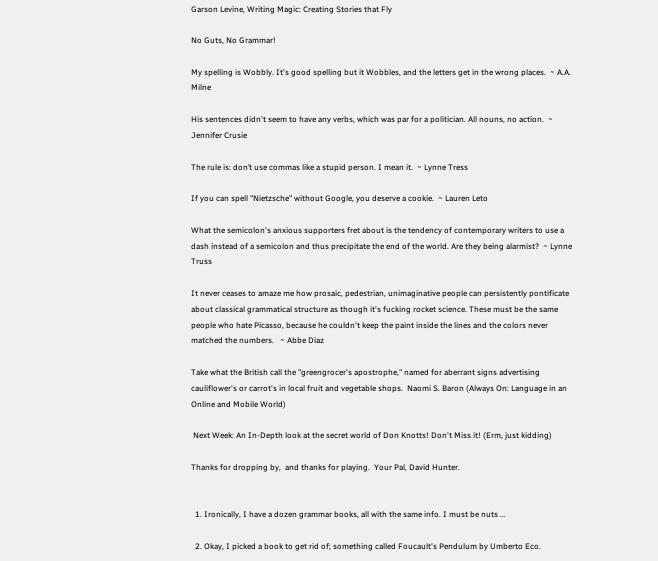Garson Levine, Writing Magic: Creating Stories that Fly

No Guts, No Grammar!

My spelling is Wobbly. It's good spelling but it Wobbles, and the letters get in the wrong places.  ~ A.A. Milne

His sentences didn't seem to have any verbs, which was par for a politician. All nouns, no action.  ~ Jennifer Crusie

The rule is: don’t use commas like a stupid person. I mean it.  ~ Lynne Tress

If you can spell "Nietzsche" without Google, you deserve a cookie.  ~ Lauren Leto

What the semicolon's anxious supporters fret about is the tendency of contemporary writers to use a dash instead of a semicolon and thus precipitate the end of the world. Are they being alarmist?  ~ Lynne Truss

It never ceases to amaze me how prosaic, pedestrian, unimaginative people can persistently pontificate about classical grammatical structure as though it's fucking rocket science. These must be the same people who hate Picasso, because he couldn't keep the paint inside the lines and the colors never matched the numbers.   ~ Abbe Diaz

Take what the British call the "greengrocer's apostrophe," named for aberrant signs advertising cauliflower's or carrot's in local fruit and vegetable shops.  Naomi S. Baron (Always On: Language in an Online and Mobile World)

 Next Week: An In-Depth look at the secret world of Don Knotts! Don't Miss it! (Erm, just kidding)

Thanks for dropping by,  and thanks for playing.  Your Pal, David Hunter.


  1. Ironically, I have a dozen grammar books, all with the same info. I must be nuts ...

  2. Okay, I picked a book to get rid of; something called Foucault's Pendulum by Umberto Eco.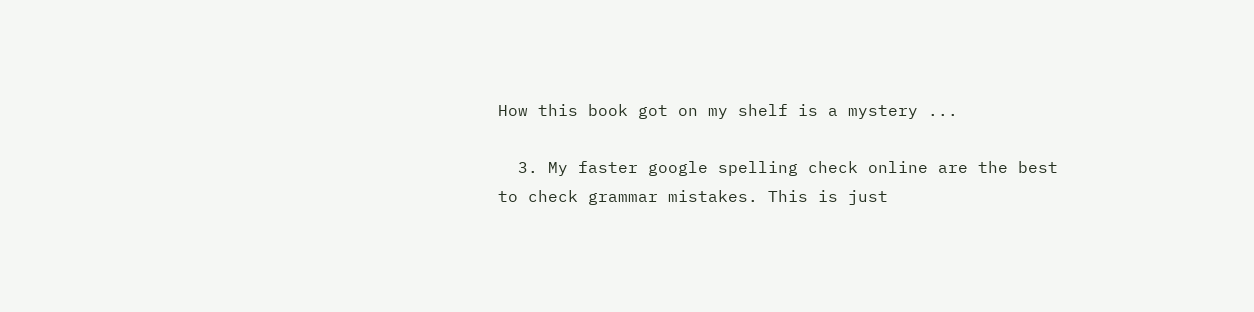How this book got on my shelf is a mystery ...

  3. My faster google spelling check online are the best to check grammar mistakes. This is just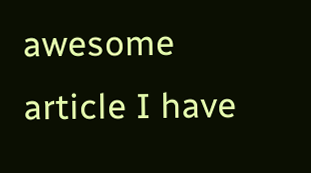awesome article I have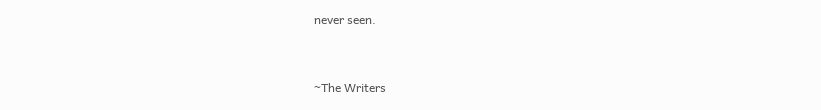never seen.


~The Writers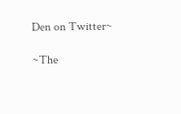Den on Twitter~

~The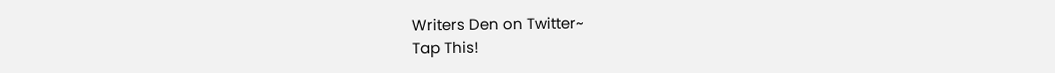Writers Den on Twitter~
Tap This!